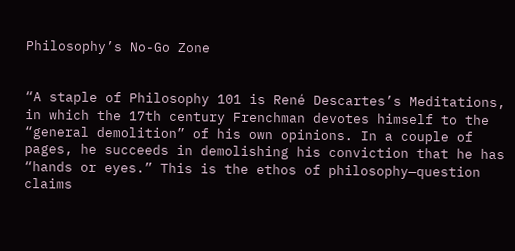Philosophy’s No-Go Zone


“A staple of Philosophy 101 is René Descartes’s Meditations, in which the 17th century Frenchman devotes himself to the “general demolition” of his own opinions. In a couple of pages, he succeeds in demolishing his conviction that he has “hands or eyes.” This is the ethos of philosophy—question claims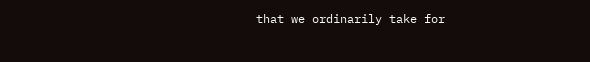that we ordinarily take for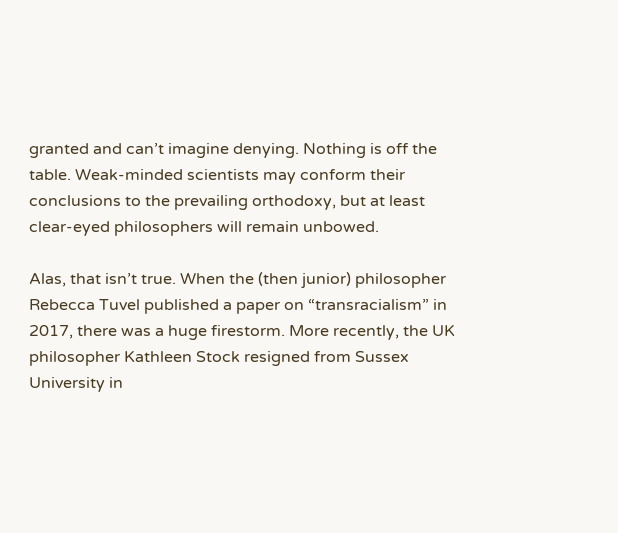granted and can’t imagine denying. Nothing is off the table. Weak-minded scientists may conform their conclusions to the prevailing orthodoxy, but at least clear-eyed philosophers will remain unbowed.

Alas, that isn’t true. When the (then junior) philosopher Rebecca Tuvel published a paper on “transracialism” in 2017, there was a huge firestorm. More recently, the UK philosopher Kathleen Stock resigned from Sussex University in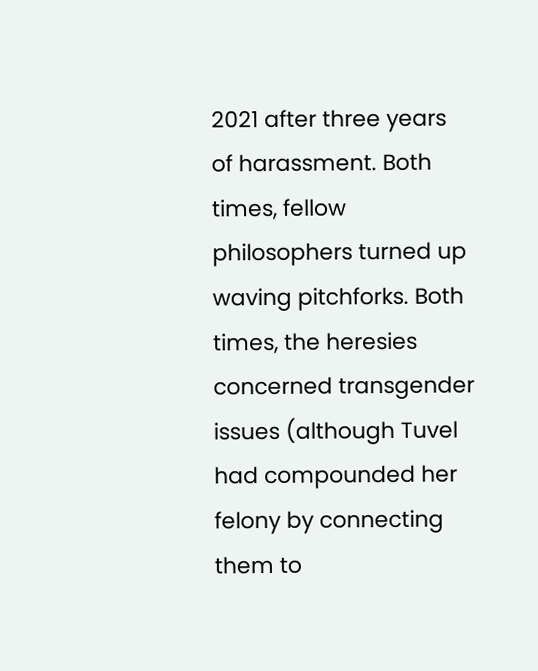2021 after three years of harassment. Both times, fellow philosophers turned up waving pitchforks. Both times, the heresies concerned transgender issues (although Tuvel had compounded her felony by connecting them to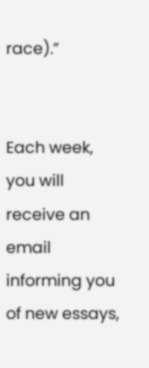race).”


Each week, you will receive an email informing you of new essays,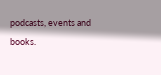podcasts, events and books.